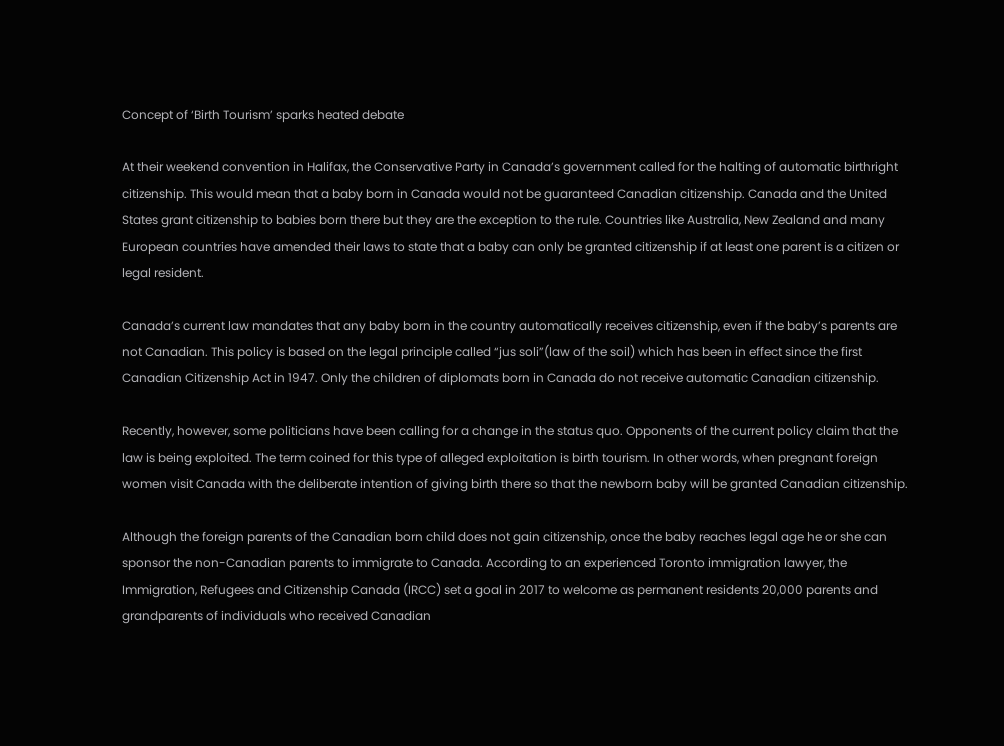Concept of ‘Birth Tourism’ sparks heated debate

At their weekend convention in Halifax, the Conservative Party in Canada’s government called for the halting of automatic birthright citizenship. This would mean that a baby born in Canada would not be guaranteed Canadian citizenship. Canada and the United States grant citizenship to babies born there but they are the exception to the rule. Countries like Australia, New Zealand and many European countries have amended their laws to state that a baby can only be granted citizenship if at least one parent is a citizen or legal resident.

Canada’s current law mandates that any baby born in the country automatically receives citizenship, even if the baby’s parents are not Canadian. This policy is based on the legal principle called “jus soli”(law of the soil) which has been in effect since the first Canadian Citizenship Act in 1947. Only the children of diplomats born in Canada do not receive automatic Canadian citizenship.

Recently, however, some politicians have been calling for a change in the status quo. Opponents of the current policy claim that the law is being exploited. The term coined for this type of alleged exploitation is birth tourism. In other words, when pregnant foreign women visit Canada with the deliberate intention of giving birth there so that the newborn baby will be granted Canadian citizenship.

Although the foreign parents of the Canadian born child does not gain citizenship, once the baby reaches legal age he or she can sponsor the non-Canadian parents to immigrate to Canada. According to an experienced Toronto immigration lawyer, the Immigration, Refugees and Citizenship Canada (IRCC) set a goal in 2017 to welcome as permanent residents 20,000 parents and grandparents of individuals who received Canadian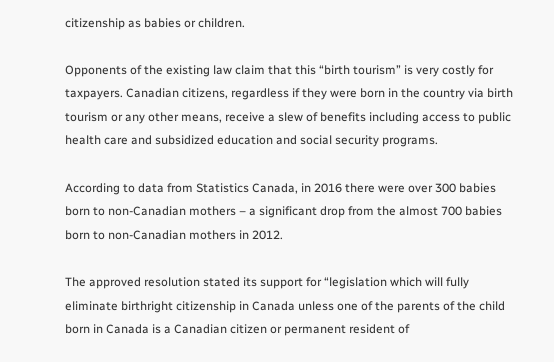citizenship as babies or children.

Opponents of the existing law claim that this “birth tourism” is very costly for taxpayers. Canadian citizens, regardless if they were born in the country via birth tourism or any other means, receive a slew of benefits including access to public health care and subsidized education and social security programs.

According to data from Statistics Canada, in 2016 there were over 300 babies born to non-Canadian mothers – a significant drop from the almost 700 babies born to non-Canadian mothers in 2012.

The approved resolution stated its support for “legislation which will fully eliminate birthright citizenship in Canada unless one of the parents of the child born in Canada is a Canadian citizen or permanent resident of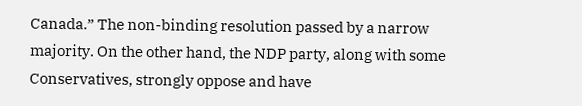Canada.” The non-binding resolution passed by a narrow majority. On the other hand, the NDP party, along with some Conservatives, strongly oppose and have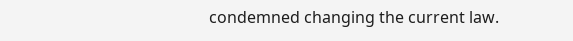condemned changing the current law.